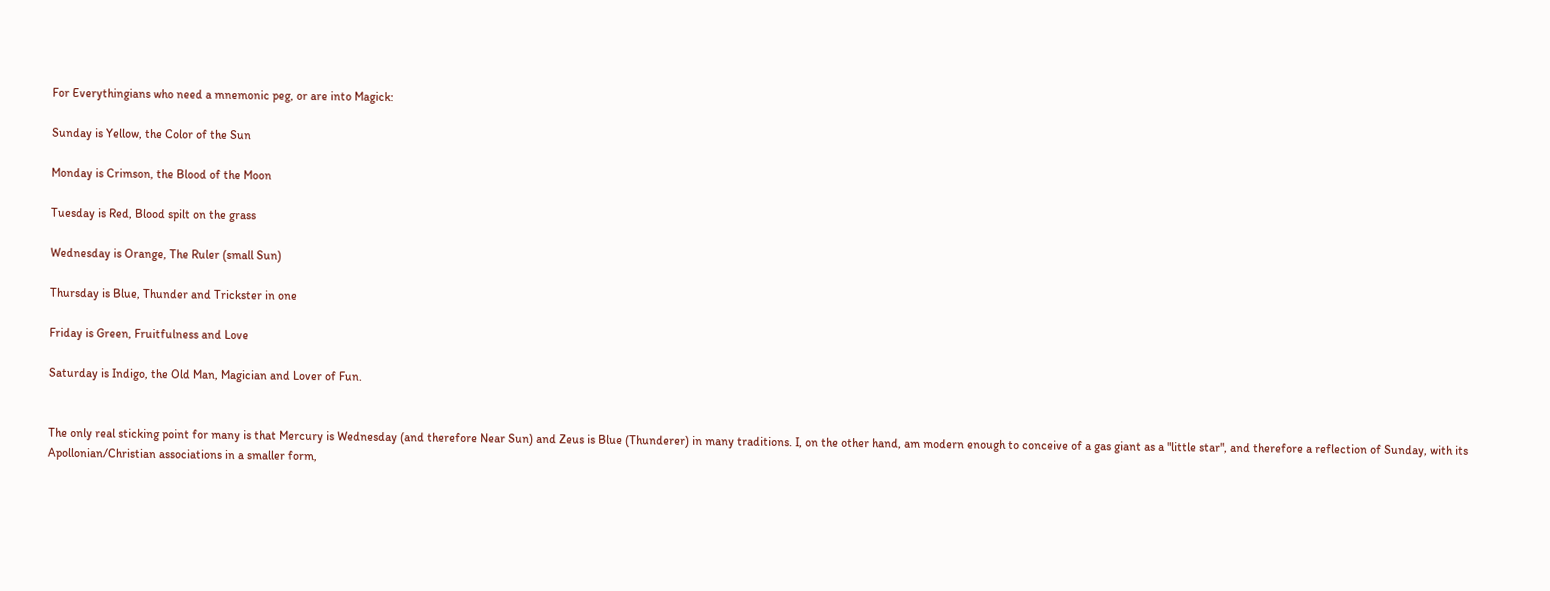For Everythingians who need a mnemonic peg, or are into Magick:

Sunday is Yellow, the Color of the Sun

Monday is Crimson, the Blood of the Moon

Tuesday is Red, Blood spilt on the grass

Wednesday is Orange, The Ruler (small Sun)

Thursday is Blue, Thunder and Trickster in one

Friday is Green, Fruitfulness and Love

Saturday is Indigo, the Old Man, Magician and Lover of Fun.


The only real sticking point for many is that Mercury is Wednesday (and therefore Near Sun) and Zeus is Blue (Thunderer) in many traditions. I, on the other hand, am modern enough to conceive of a gas giant as a "little star", and therefore a reflection of Sunday, with its Apollonian/Christian associations in a smaller form,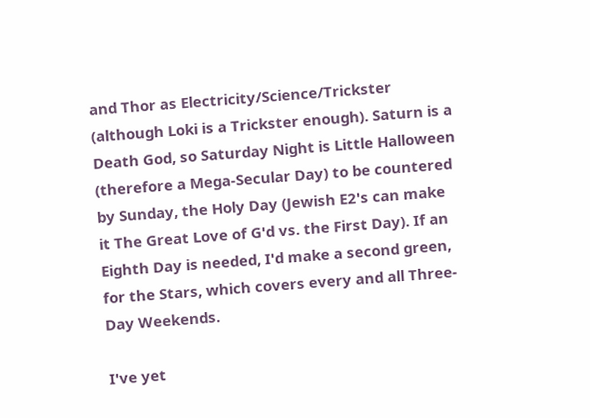and Thor as Electricity/Science/Trickster (although Loki is a Trickster enough). Saturn is a Death God, so Saturday Night is Little Halloween (therefore a Mega-Secular Day) to be countered by Sunday, the Holy Day (Jewish E2's can make it The Great Love of G'd vs. the First Day). If an Eighth Day is needed, I'd make a second green, for the Stars, which covers every and all Three-Day Weekends.

I've yet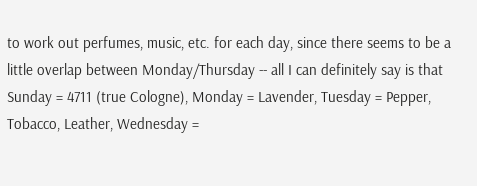to work out perfumes, music, etc. for each day, since there seems to be a little overlap between Monday/Thursday -- all I can definitely say is that Sunday = 4711 (true Cologne), Monday = Lavender, Tuesday = Pepper, Tobacco, Leather, Wednesday =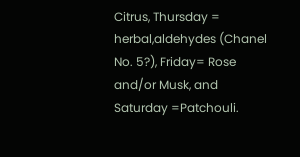Citrus, Thursday = herbal,aldehydes (Chanel No. 5?), Friday= Rose and/or Musk, and Saturday =Patchouli.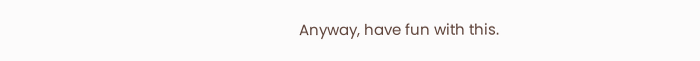Anyway, have fun with this.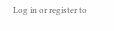Log in or register to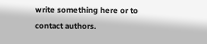write something here or to contact authors.